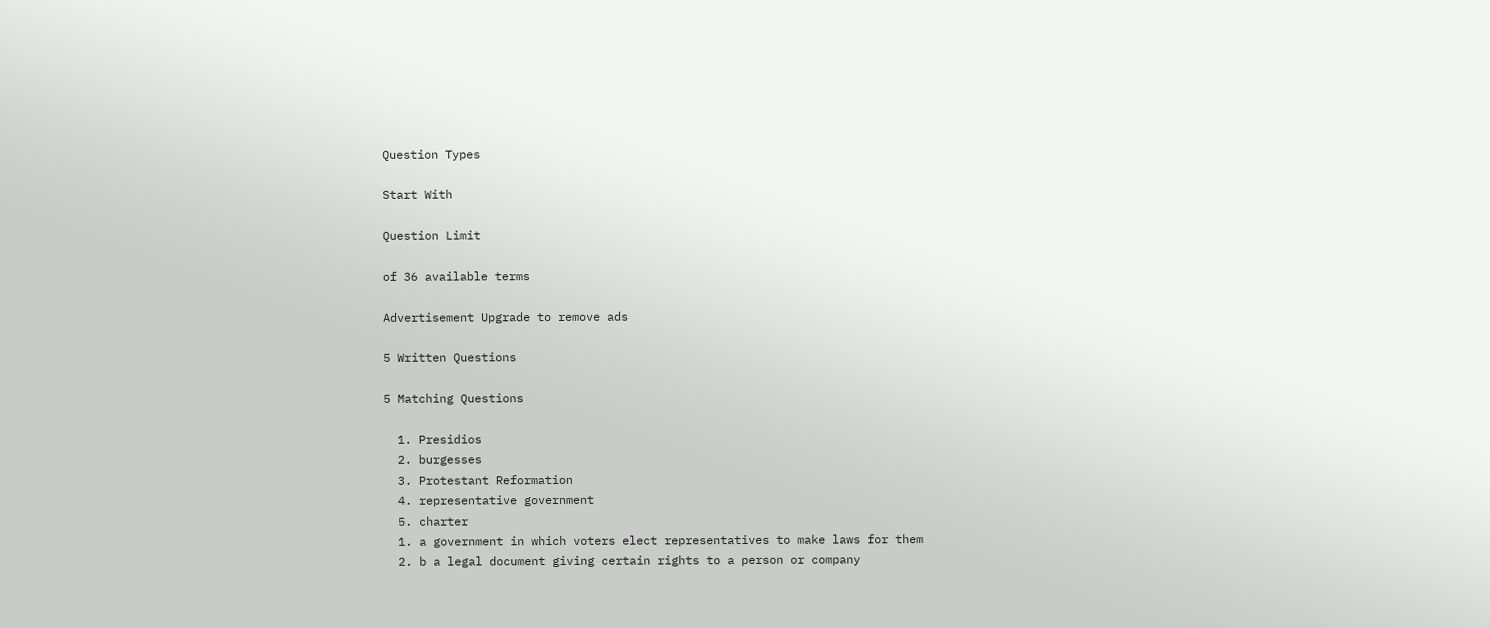Question Types

Start With

Question Limit

of 36 available terms

Advertisement Upgrade to remove ads

5 Written Questions

5 Matching Questions

  1. Presidios
  2. burgesses
  3. Protestant Reformation
  4. representative government
  5. charter
  1. a government in which voters elect representatives to make laws for them
  2. b a legal document giving certain rights to a person or company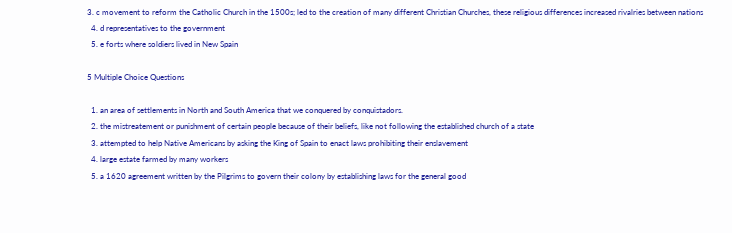3. c movement to reform the Catholic Church in the 1500s; led to the creation of many different Christian Churches, these religious differences increased rivalries between nations
  4. d representatives to the government
  5. e forts where soldiers lived in New Spain

5 Multiple Choice Questions

  1. an area of settlements in North and South America that we conquered by conquistadors.
  2. the mistreatement or punishment of certain people because of their beliefs, like not following the established church of a state
  3. attempted to help Native Americans by asking the King of Spain to enact laws prohibiting their enslavement
  4. large estate farmed by many workers
  5. a 1620 agreement written by the Pilgrims to govern their colony by establishing laws for the general good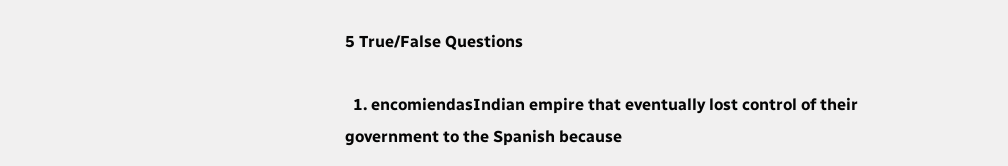5 True/False Questions

  1. encomiendasIndian empire that eventually lost control of their government to the Spanish because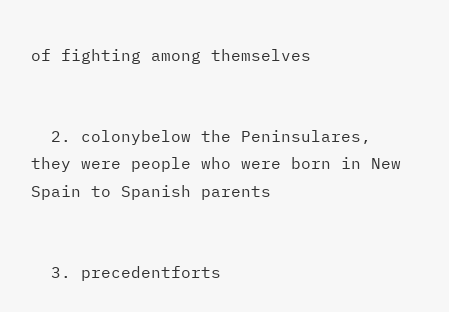of fighting among themselves


  2. colonybelow the Peninsulares, they were people who were born in New Spain to Spanish parents


  3. precedentforts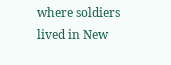where soldiers lived in New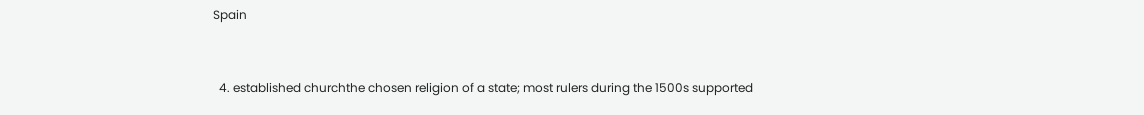Spain


  4. established churchthe chosen religion of a state; most rulers during the 1500s supported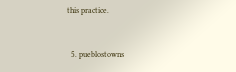this practice.


  5. pueblostowns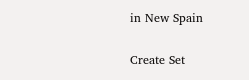in New Spain


Create Set